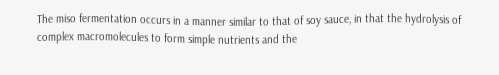The miso fermentation occurs in a manner similar to that of soy sauce, in that the hydrolysis of complex macromolecules to form simple nutrients and the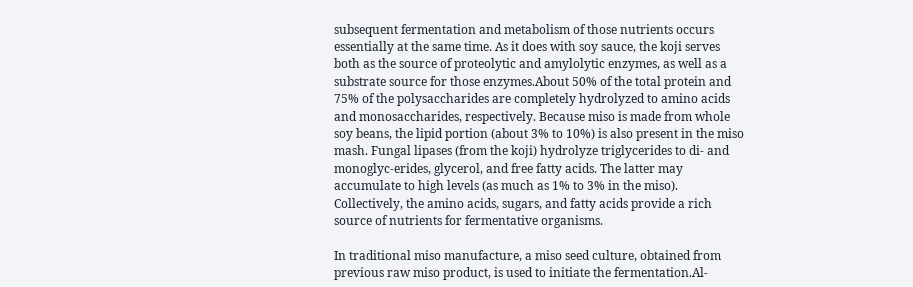subsequent fermentation and metabolism of those nutrients occurs essentially at the same time. As it does with soy sauce, the koji serves both as the source of proteolytic and amylolytic enzymes, as well as a substrate source for those enzymes.About 50% of the total protein and 75% of the polysaccharides are completely hydrolyzed to amino acids and monosaccharides, respectively. Because miso is made from whole soy beans, the lipid portion (about 3% to 10%) is also present in the miso mash. Fungal lipases (from the koji) hydrolyze triglycerides to di- and monoglyc-erides, glycerol, and free fatty acids. The latter may accumulate to high levels (as much as 1% to 3% in the miso). Collectively, the amino acids, sugars, and fatty acids provide a rich source of nutrients for fermentative organisms.

In traditional miso manufacture, a miso seed culture, obtained from previous raw miso product, is used to initiate the fermentation.Al-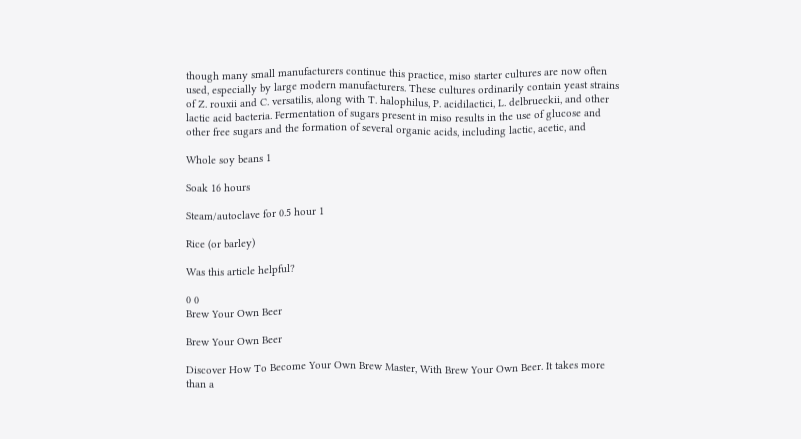though many small manufacturers continue this practice, miso starter cultures are now often used, especially by large modern manufacturers. These cultures ordinarily contain yeast strains of Z. rouxii and C. versatilis, along with T. halophilus, P. acidilactici, L. delbrueckii, and other lactic acid bacteria. Fermentation of sugars present in miso results in the use of glucose and other free sugars and the formation of several organic acids, including lactic, acetic, and

Whole soy beans 1

Soak 16 hours

Steam/autoclave for 0.5 hour 1

Rice (or barley)

Was this article helpful?

0 0
Brew Your Own Beer

Brew Your Own Beer

Discover How To Become Your Own Brew Master, With Brew Your Own Beer. It takes more than a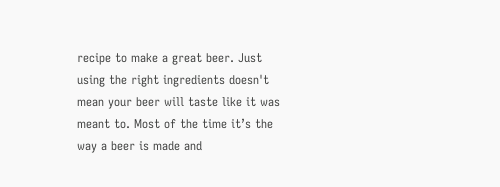recipe to make a great beer. Just using the right ingredients doesn't mean your beer will taste like it was meant to. Most of the time it’s the way a beer is made and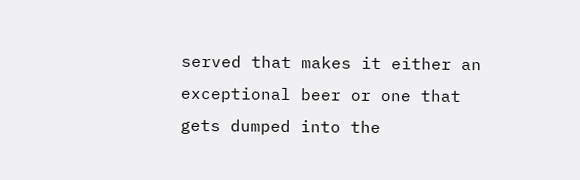served that makes it either an exceptional beer or one that gets dumped into the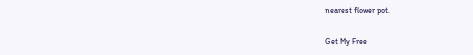nearest flower pot.

Get My Free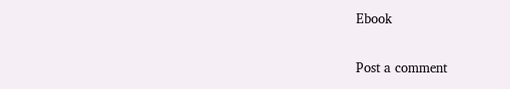Ebook

Post a comment